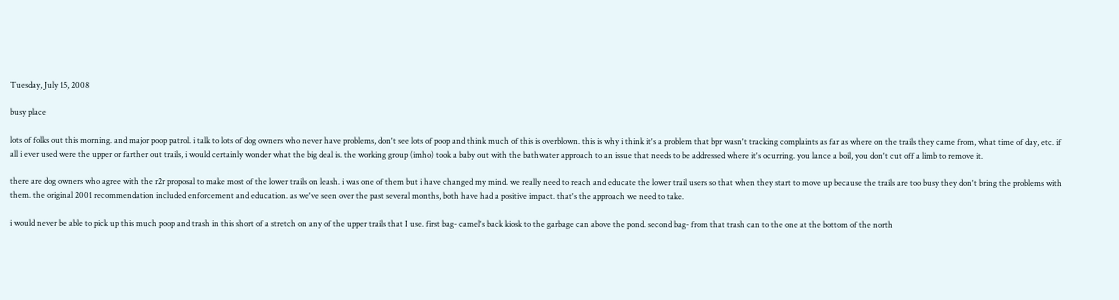Tuesday, July 15, 2008

busy place

lots of folks out this morning. and major poop patrol. i talk to lots of dog owners who never have problems, don't see lots of poop and think much of this is overblown. this is why i think it's a problem that bpr wasn't tracking complaints as far as where on the trails they came from, what time of day, etc. if all i ever used were the upper or farther out trails, i would certainly wonder what the big deal is. the working group (imho) took a baby out with the bathwater approach to an issue that needs to be addressed where it's ocurring. you lance a boil, you don't cut off a limb to remove it.

there are dog owners who agree with the r2r proposal to make most of the lower trails on leash. i was one of them but i have changed my mind. we really need to reach and educate the lower trail users so that when they start to move up because the trails are too busy they don't bring the problems with them. the original 2001 recommendation included enforcement and education. as we've seen over the past several months, both have had a positive impact. that's the approach we need to take.

i would never be able to pick up this much poop and trash in this short of a stretch on any of the upper trails that I use. first bag- camel's back kiosk to the garbage can above the pond. second bag- from that trash can to the one at the bottom of the north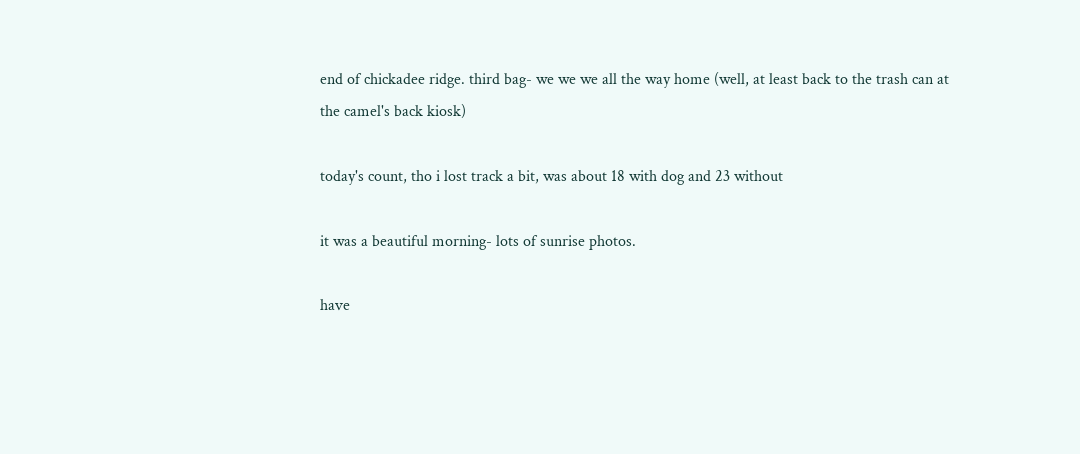end of chickadee ridge. third bag- we we we all the way home (well, at least back to the trash can at the camel's back kiosk)

today's count, tho i lost track a bit, was about 18 with dog and 23 without

it was a beautiful morning- lots of sunrise photos.

have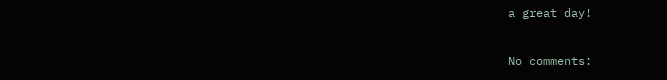a great day!

No comments: